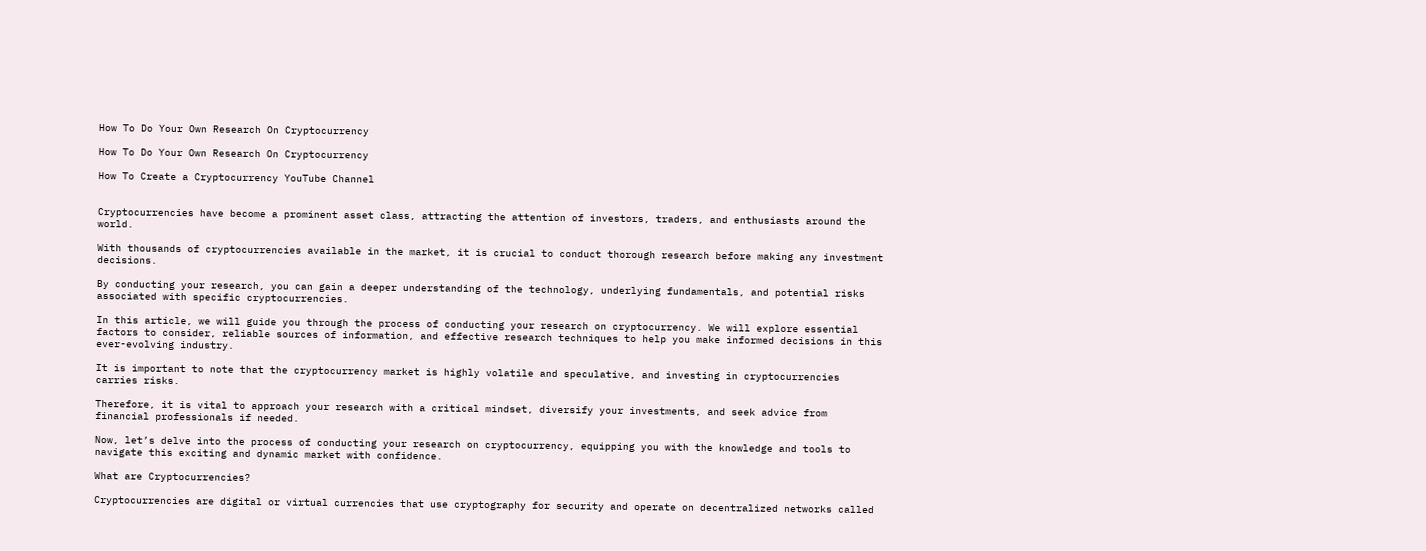How To Do Your Own Research On Cryptocurrency

How To Do Your Own Research On Cryptocurrency

How To Create a Cryptocurrency YouTube Channel


Cryptocurrencies have become a prominent asset class, attracting the attention of investors, traders, and enthusiasts around the world.

With thousands of cryptocurrencies available in the market, it is crucial to conduct thorough research before making any investment decisions.

By conducting your research, you can gain a deeper understanding of the technology, underlying fundamentals, and potential risks associated with specific cryptocurrencies.

In this article, we will guide you through the process of conducting your research on cryptocurrency. We will explore essential factors to consider, reliable sources of information, and effective research techniques to help you make informed decisions in this ever-evolving industry.

It is important to note that the cryptocurrency market is highly volatile and speculative, and investing in cryptocurrencies carries risks.

Therefore, it is vital to approach your research with a critical mindset, diversify your investments, and seek advice from financial professionals if needed.

Now, let’s delve into the process of conducting your research on cryptocurrency, equipping you with the knowledge and tools to navigate this exciting and dynamic market with confidence.

What are Cryptocurrencies?

Cryptocurrencies are digital or virtual currencies that use cryptography for security and operate on decentralized networks called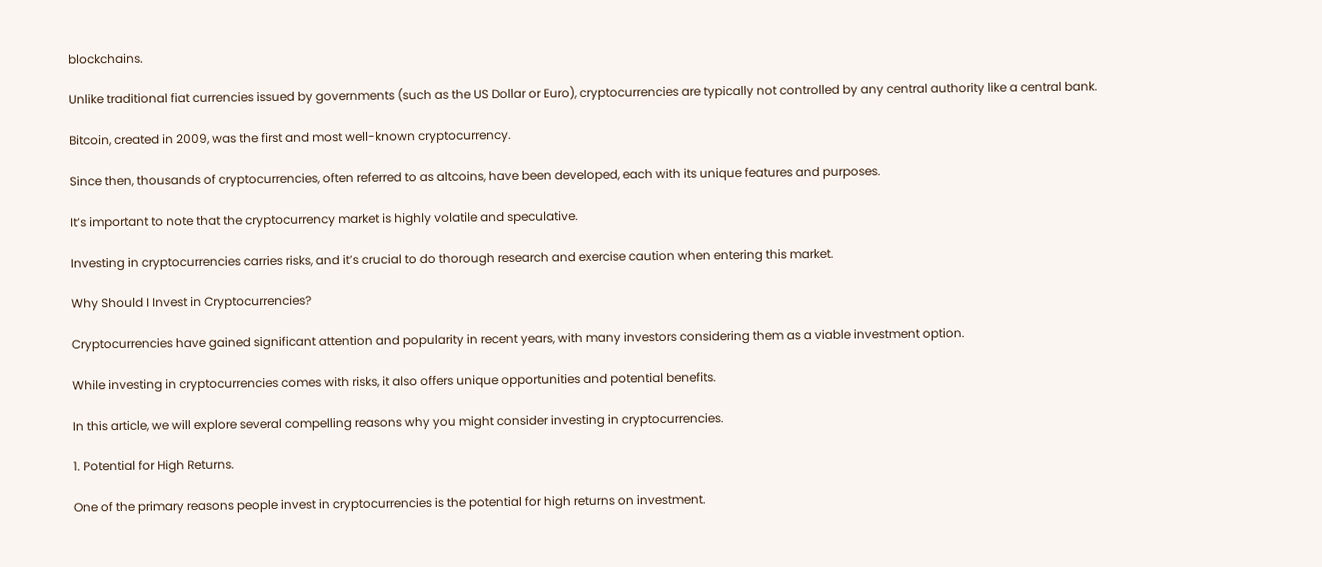blockchains.

Unlike traditional fiat currencies issued by governments (such as the US Dollar or Euro), cryptocurrencies are typically not controlled by any central authority like a central bank.

Bitcoin, created in 2009, was the first and most well-known cryptocurrency.

Since then, thousands of cryptocurrencies, often referred to as altcoins, have been developed, each with its unique features and purposes.

It’s important to note that the cryptocurrency market is highly volatile and speculative.

Investing in cryptocurrencies carries risks, and it’s crucial to do thorough research and exercise caution when entering this market.

Why Should I Invest in Cryptocurrencies?

Cryptocurrencies have gained significant attention and popularity in recent years, with many investors considering them as a viable investment option.

While investing in cryptocurrencies comes with risks, it also offers unique opportunities and potential benefits.

In this article, we will explore several compelling reasons why you might consider investing in cryptocurrencies.

1. Potential for High Returns.

One of the primary reasons people invest in cryptocurrencies is the potential for high returns on investment.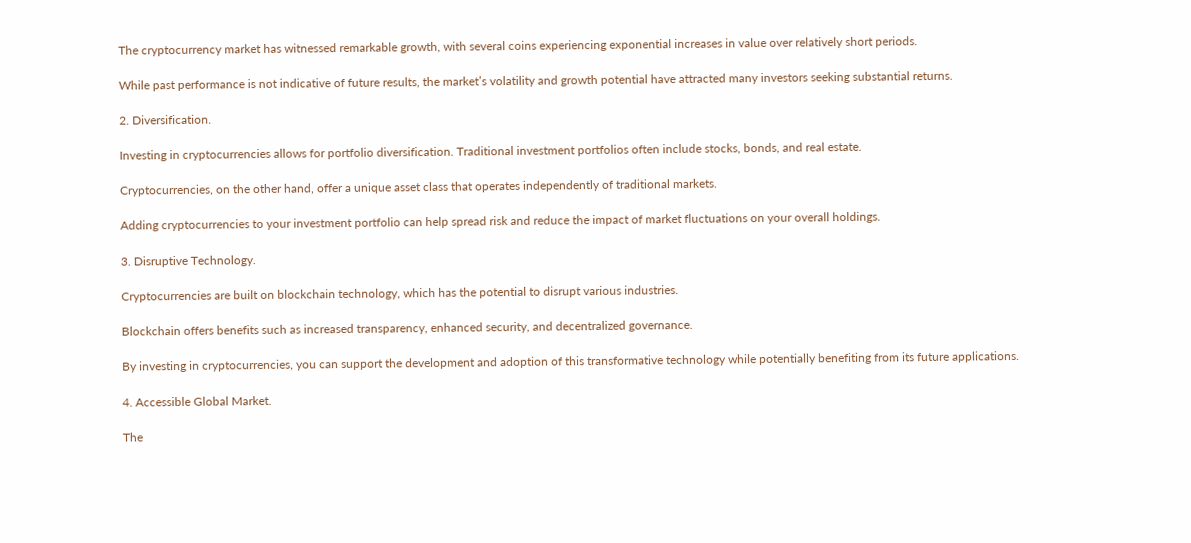The cryptocurrency market has witnessed remarkable growth, with several coins experiencing exponential increases in value over relatively short periods.

While past performance is not indicative of future results, the market’s volatility and growth potential have attracted many investors seeking substantial returns.

2. Diversification.

Investing in cryptocurrencies allows for portfolio diversification. Traditional investment portfolios often include stocks, bonds, and real estate.

Cryptocurrencies, on the other hand, offer a unique asset class that operates independently of traditional markets.

Adding cryptocurrencies to your investment portfolio can help spread risk and reduce the impact of market fluctuations on your overall holdings.

3. Disruptive Technology.

Cryptocurrencies are built on blockchain technology, which has the potential to disrupt various industries.

Blockchain offers benefits such as increased transparency, enhanced security, and decentralized governance.

By investing in cryptocurrencies, you can support the development and adoption of this transformative technology while potentially benefiting from its future applications.

4. Accessible Global Market.

The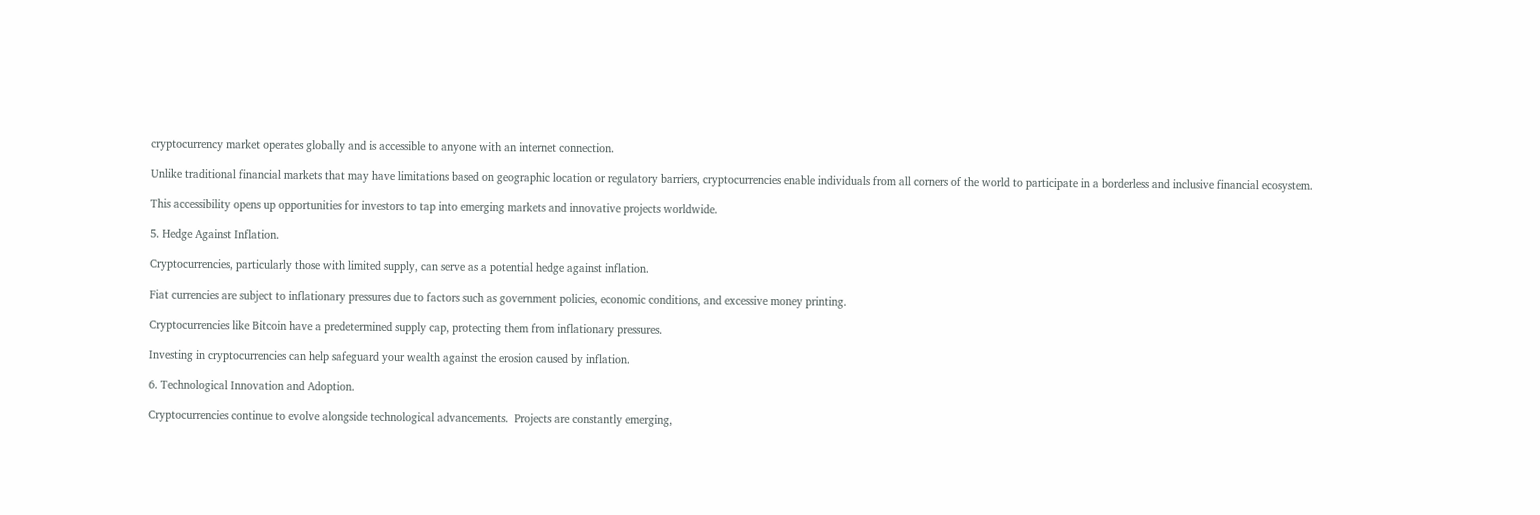cryptocurrency market operates globally and is accessible to anyone with an internet connection.

Unlike traditional financial markets that may have limitations based on geographic location or regulatory barriers, cryptocurrencies enable individuals from all corners of the world to participate in a borderless and inclusive financial ecosystem.

This accessibility opens up opportunities for investors to tap into emerging markets and innovative projects worldwide.

5. Hedge Against Inflation.

Cryptocurrencies, particularly those with limited supply, can serve as a potential hedge against inflation.

Fiat currencies are subject to inflationary pressures due to factors such as government policies, economic conditions, and excessive money printing.

Cryptocurrencies like Bitcoin have a predetermined supply cap, protecting them from inflationary pressures.

Investing in cryptocurrencies can help safeguard your wealth against the erosion caused by inflation.

6. Technological Innovation and Adoption.

Cryptocurrencies continue to evolve alongside technological advancements.  Projects are constantly emerging,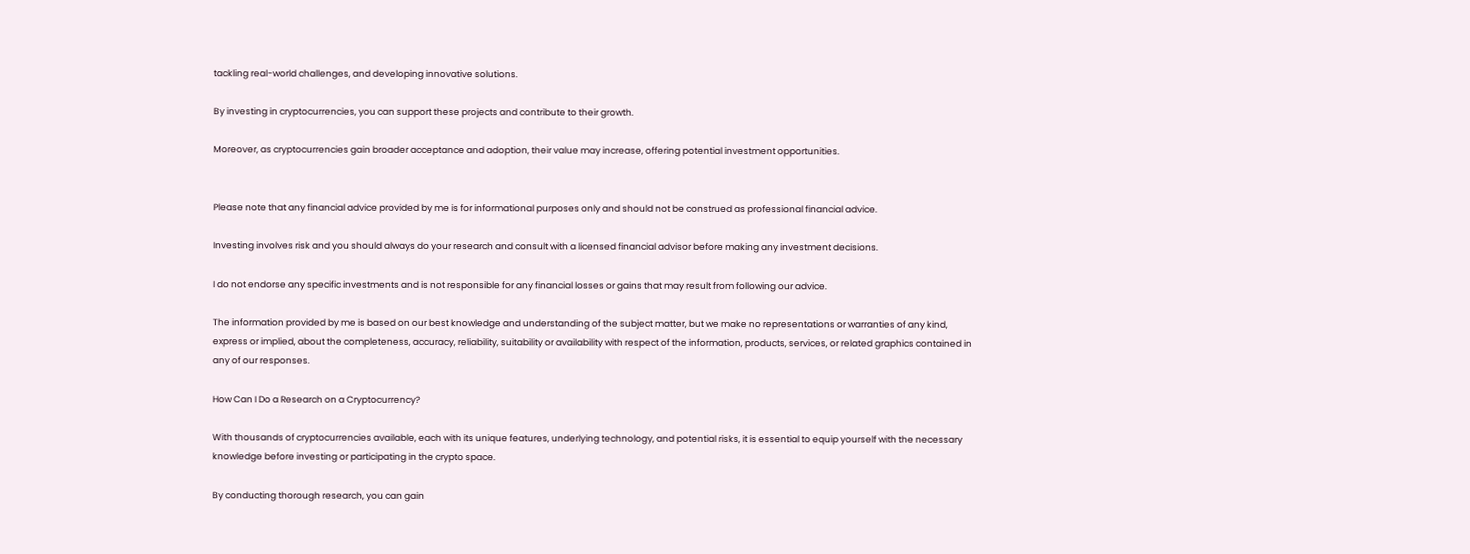tackling real-world challenges, and developing innovative solutions.

By investing in cryptocurrencies, you can support these projects and contribute to their growth.

Moreover, as cryptocurrencies gain broader acceptance and adoption, their value may increase, offering potential investment opportunities.


Please note that any financial advice provided by me is for informational purposes only and should not be construed as professional financial advice.

Investing involves risk and you should always do your research and consult with a licensed financial advisor before making any investment decisions.

I do not endorse any specific investments and is not responsible for any financial losses or gains that may result from following our advice.

The information provided by me is based on our best knowledge and understanding of the subject matter, but we make no representations or warranties of any kind, express or implied, about the completeness, accuracy, reliability, suitability or availability with respect of the information, products, services, or related graphics contained in any of our responses.

How Can I Do a Research on a Cryptocurrency?

With thousands of cryptocurrencies available, each with its unique features, underlying technology, and potential risks, it is essential to equip yourself with the necessary knowledge before investing or participating in the crypto space.

By conducting thorough research, you can gain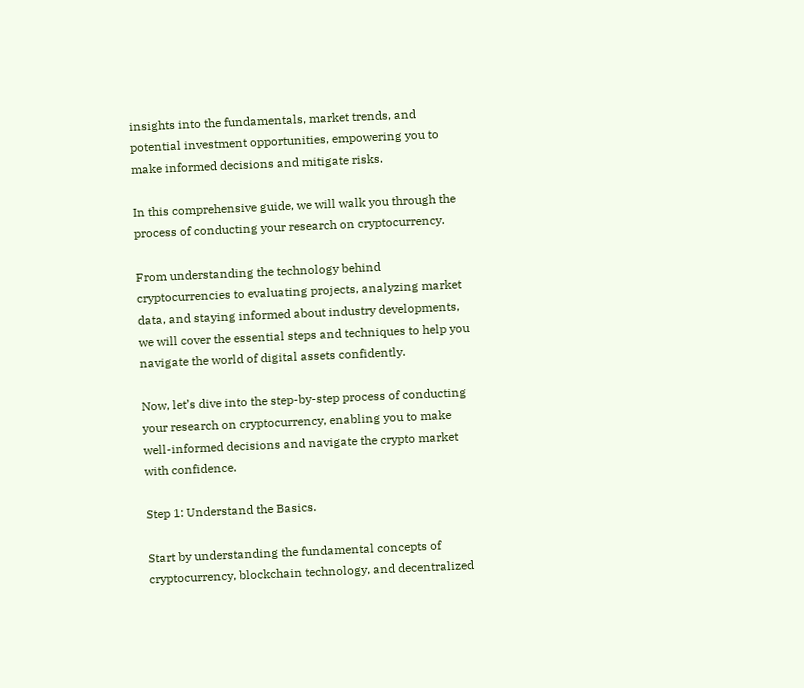insights into the fundamentals, market trends, and potential investment opportunities, empowering you to make informed decisions and mitigate risks.

In this comprehensive guide, we will walk you through the process of conducting your research on cryptocurrency.

From understanding the technology behind cryptocurrencies to evaluating projects, analyzing market data, and staying informed about industry developments, we will cover the essential steps and techniques to help you navigate the world of digital assets confidently.

Now, let’s dive into the step-by-step process of conducting your research on cryptocurrency, enabling you to make well-informed decisions and navigate the crypto market with confidence.

Step 1: Understand the Basics.

Start by understanding the fundamental concepts of cryptocurrency, blockchain technology, and decentralized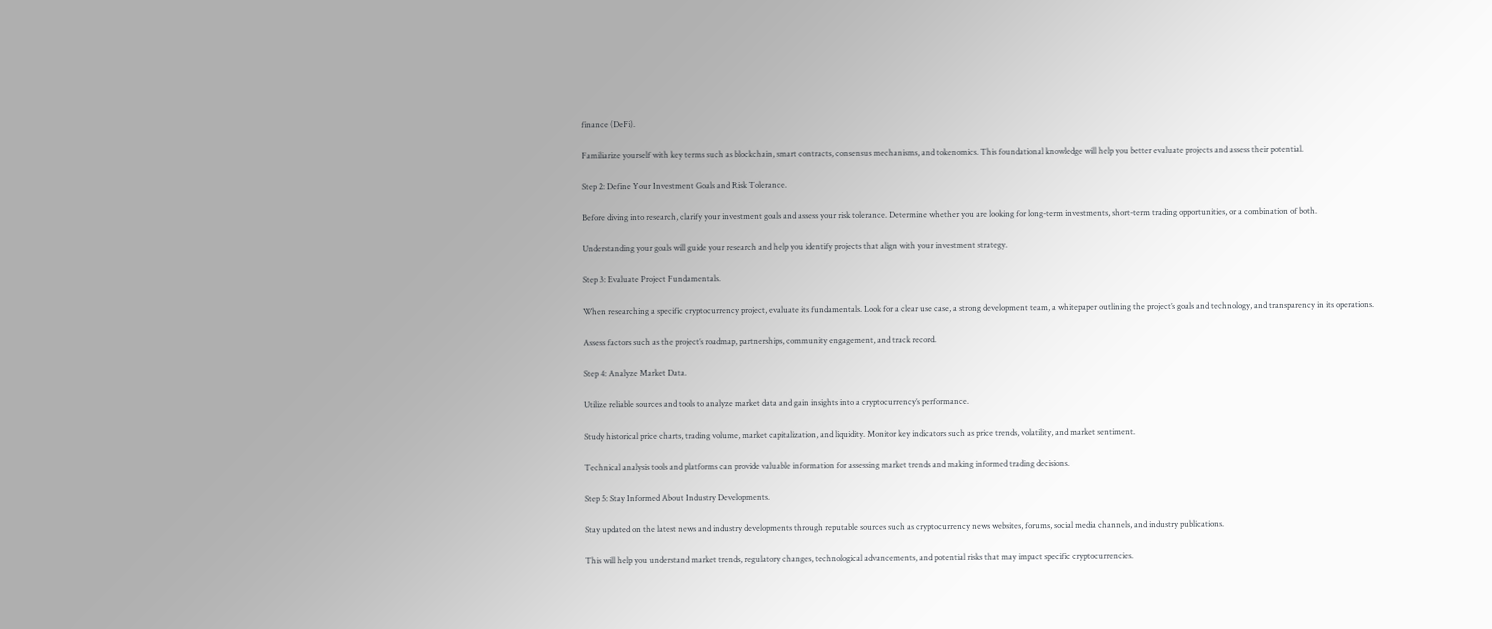finance (DeFi).

Familiarize yourself with key terms such as blockchain, smart contracts, consensus mechanisms, and tokenomics. This foundational knowledge will help you better evaluate projects and assess their potential.

Step 2: Define Your Investment Goals and Risk Tolerance.

Before diving into research, clarify your investment goals and assess your risk tolerance. Determine whether you are looking for long-term investments, short-term trading opportunities, or a combination of both.

Understanding your goals will guide your research and help you identify projects that align with your investment strategy.

Step 3: Evaluate Project Fundamentals.

When researching a specific cryptocurrency project, evaluate its fundamentals. Look for a clear use case, a strong development team, a whitepaper outlining the project’s goals and technology, and transparency in its operations.

Assess factors such as the project’s roadmap, partnerships, community engagement, and track record.

Step 4: Analyze Market Data.

Utilize reliable sources and tools to analyze market data and gain insights into a cryptocurrency’s performance.

Study historical price charts, trading volume, market capitalization, and liquidity. Monitor key indicators such as price trends, volatility, and market sentiment.

Technical analysis tools and platforms can provide valuable information for assessing market trends and making informed trading decisions.

Step 5: Stay Informed About Industry Developments.

Stay updated on the latest news and industry developments through reputable sources such as cryptocurrency news websites, forums, social media channels, and industry publications.

This will help you understand market trends, regulatory changes, technological advancements, and potential risks that may impact specific cryptocurrencies.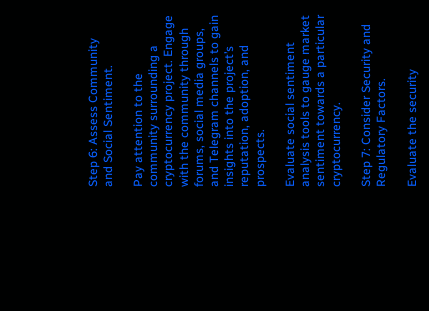Step 6: Assess Community and Social Sentiment.

Pay attention to the community surrounding a cryptocurrency project. Engage with the community through forums, social media groups, and Telegram channels to gain insights into the project’s reputation, adoption, and prospects.

Evaluate social sentiment analysis tools to gauge market sentiment towards a particular cryptocurrency.

Step 7: Consider Security and Regulatory Factors.

Evaluate the security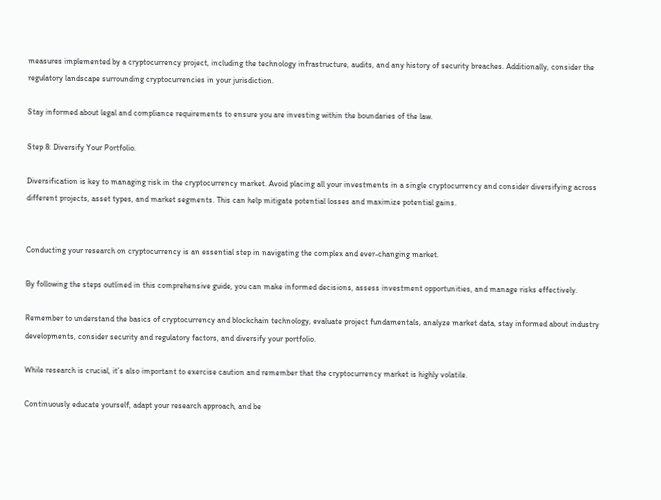measures implemented by a cryptocurrency project, including the technology infrastructure, audits, and any history of security breaches. Additionally, consider the regulatory landscape surrounding cryptocurrencies in your jurisdiction.

Stay informed about legal and compliance requirements to ensure you are investing within the boundaries of the law.

Step 8: Diversify Your Portfolio.

Diversification is key to managing risk in the cryptocurrency market. Avoid placing all your investments in a single cryptocurrency and consider diversifying across different projects, asset types, and market segments. This can help mitigate potential losses and maximize potential gains.


Conducting your research on cryptocurrency is an essential step in navigating the complex and ever-changing market.

By following the steps outlined in this comprehensive guide, you can make informed decisions, assess investment opportunities, and manage risks effectively.

Remember to understand the basics of cryptocurrency and blockchain technology, evaluate project fundamentals, analyze market data, stay informed about industry developments, consider security and regulatory factors, and diversify your portfolio.

While research is crucial, it’s also important to exercise caution and remember that the cryptocurrency market is highly volatile.

Continuously educate yourself, adapt your research approach, and be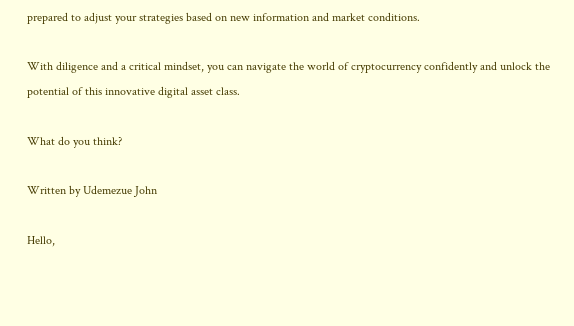prepared to adjust your strategies based on new information and market conditions.

With diligence and a critical mindset, you can navigate the world of cryptocurrency confidently and unlock the potential of this innovative digital asset class.

What do you think?

Written by Udemezue John

Hello,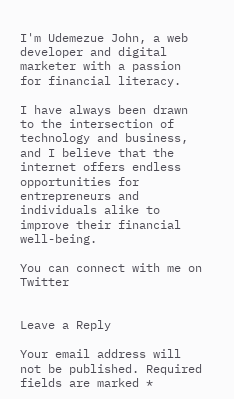I'm Udemezue John, a web developer and digital marketer with a passion for financial literacy.

I have always been drawn to the intersection of technology and business, and I believe that the internet offers endless opportunities for entrepreneurs and individuals alike to improve their financial well-being.

You can connect with me on Twitter


Leave a Reply

Your email address will not be published. Required fields are marked *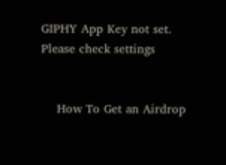GIPHY App Key not set. Please check settings


    How To Get an Airdrop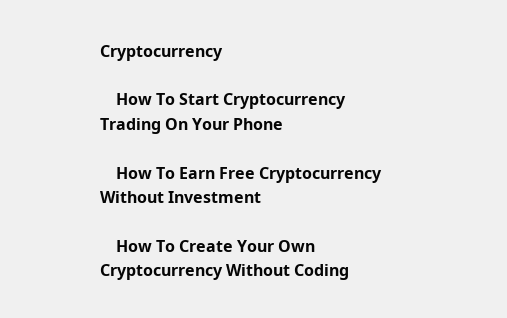Cryptocurrency

    How To Start Cryptocurrency Trading On Your Phone

    How To Earn Free Cryptocurrency Without Investment

    How To Create Your Own Cryptocurrency Without Coding